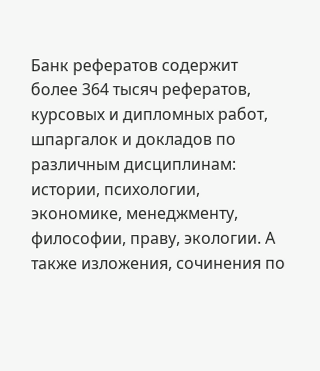Банк рефератов содержит более 364 тысяч рефератов, курсовых и дипломных работ, шпаргалок и докладов по различным дисциплинам: истории, психологии, экономике, менеджменту, философии, праву, экологии. А также изложения, сочинения по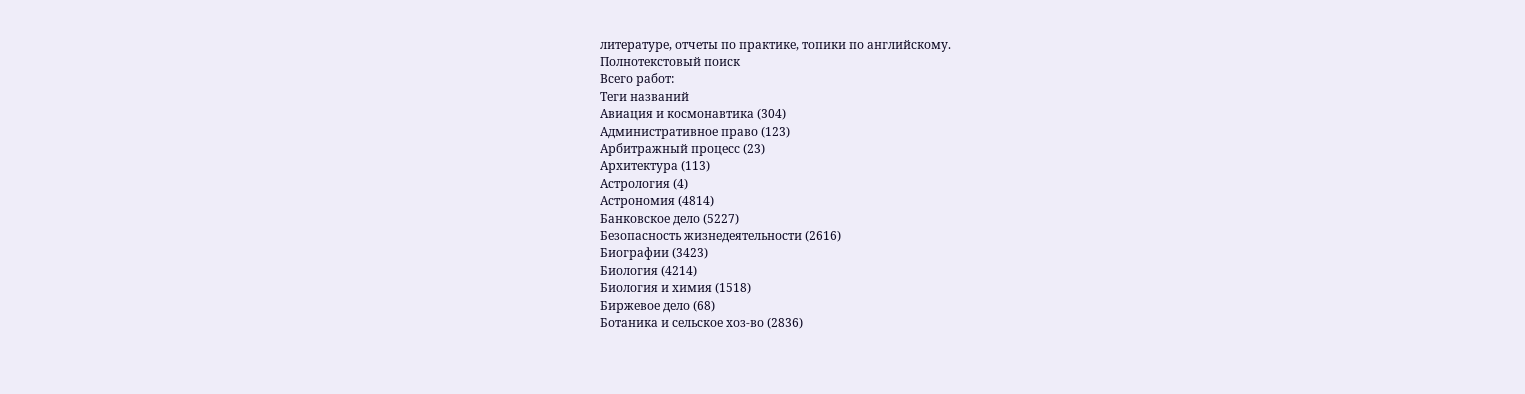литературе, отчеты по практике, топики по английскому.
Полнотекстовый поиск
Всего работ:
Теги названий
Авиация и космонавтика (304)
Административное право (123)
Арбитражный процесс (23)
Архитектура (113)
Астрология (4)
Астрономия (4814)
Банковское дело (5227)
Безопасность жизнедеятельности (2616)
Биографии (3423)
Биология (4214)
Биология и химия (1518)
Биржевое дело (68)
Ботаника и сельское хоз-во (2836)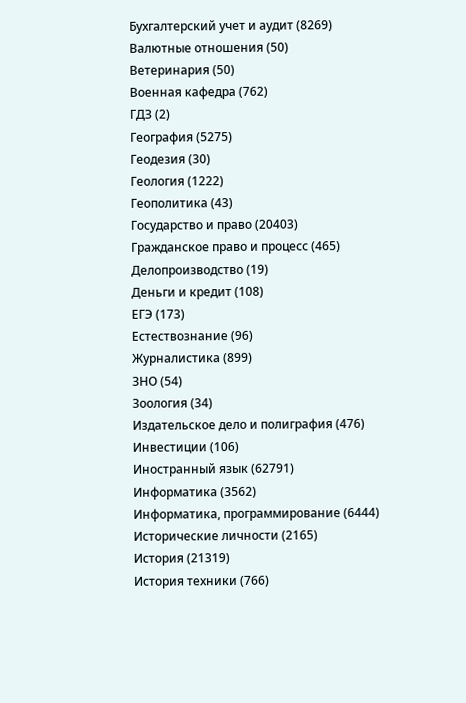Бухгалтерский учет и аудит (8269)
Валютные отношения (50)
Ветеринария (50)
Военная кафедра (762)
ГДЗ (2)
География (5275)
Геодезия (30)
Геология (1222)
Геополитика (43)
Государство и право (20403)
Гражданское право и процесс (465)
Делопроизводство (19)
Деньги и кредит (108)
ЕГЭ (173)
Естествознание (96)
Журналистика (899)
ЗНО (54)
Зоология (34)
Издательское дело и полиграфия (476)
Инвестиции (106)
Иностранный язык (62791)
Информатика (3562)
Информатика, программирование (6444)
Исторические личности (2165)
История (21319)
История техники (766)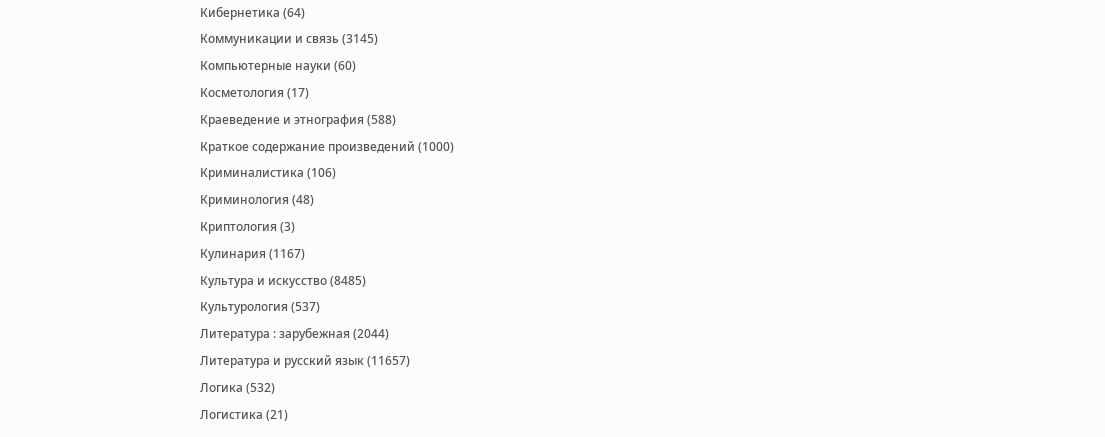Кибернетика (64)
Коммуникации и связь (3145)
Компьютерные науки (60)
Косметология (17)
Краеведение и этнография (588)
Краткое содержание произведений (1000)
Криминалистика (106)
Криминология (48)
Криптология (3)
Кулинария (1167)
Культура и искусство (8485)
Культурология (537)
Литература : зарубежная (2044)
Литература и русский язык (11657)
Логика (532)
Логистика (21)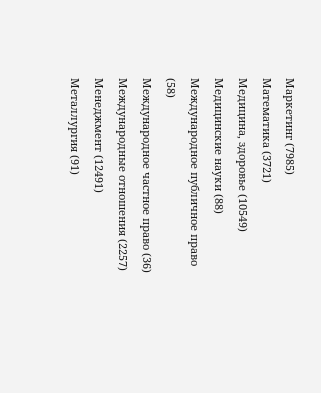Маркетинг (7985)
Математика (3721)
Медицина, здоровье (10549)
Медицинские науки (88)
Международное публичное право (58)
Международное частное право (36)
Международные отношения (2257)
Менеджмент (12491)
Металлургия (91)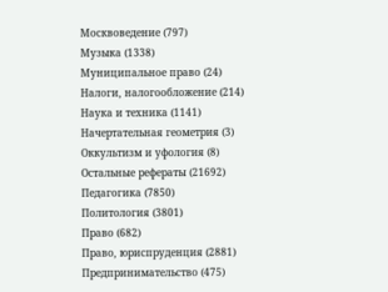Москвоведение (797)
Музыка (1338)
Муниципальное право (24)
Налоги, налогообложение (214)
Наука и техника (1141)
Начертательная геометрия (3)
Оккультизм и уфология (8)
Остальные рефераты (21692)
Педагогика (7850)
Политология (3801)
Право (682)
Право, юриспруденция (2881)
Предпринимательство (475)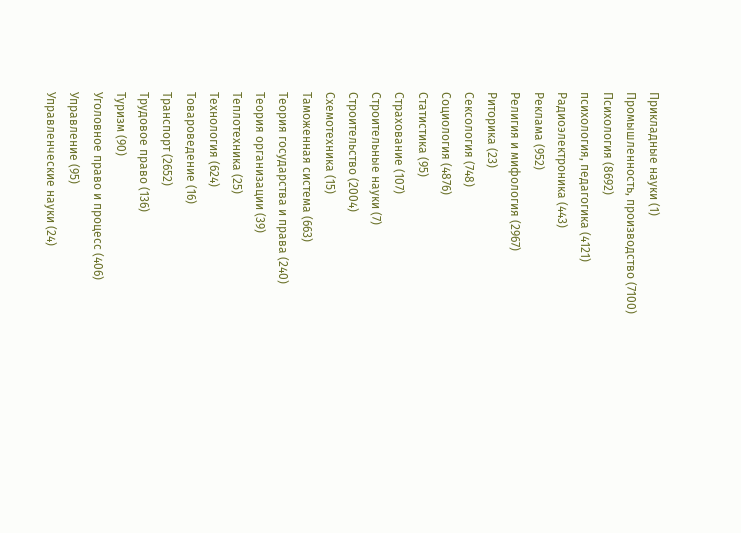Прикладные науки (1)
Промышленность, производство (7100)
Психология (8692)
психология, педагогика (4121)
Радиоэлектроника (443)
Реклама (952)
Религия и мифология (2967)
Риторика (23)
Сексология (748)
Социология (4876)
Статистика (95)
Страхование (107)
Строительные науки (7)
Строительство (2004)
Схемотехника (15)
Таможенная система (663)
Теория государства и права (240)
Теория организации (39)
Теплотехника (25)
Технология (624)
Товароведение (16)
Транспорт (2652)
Трудовое право (136)
Туризм (90)
Уголовное право и процесс (406)
Управление (95)
Управленческие науки (24)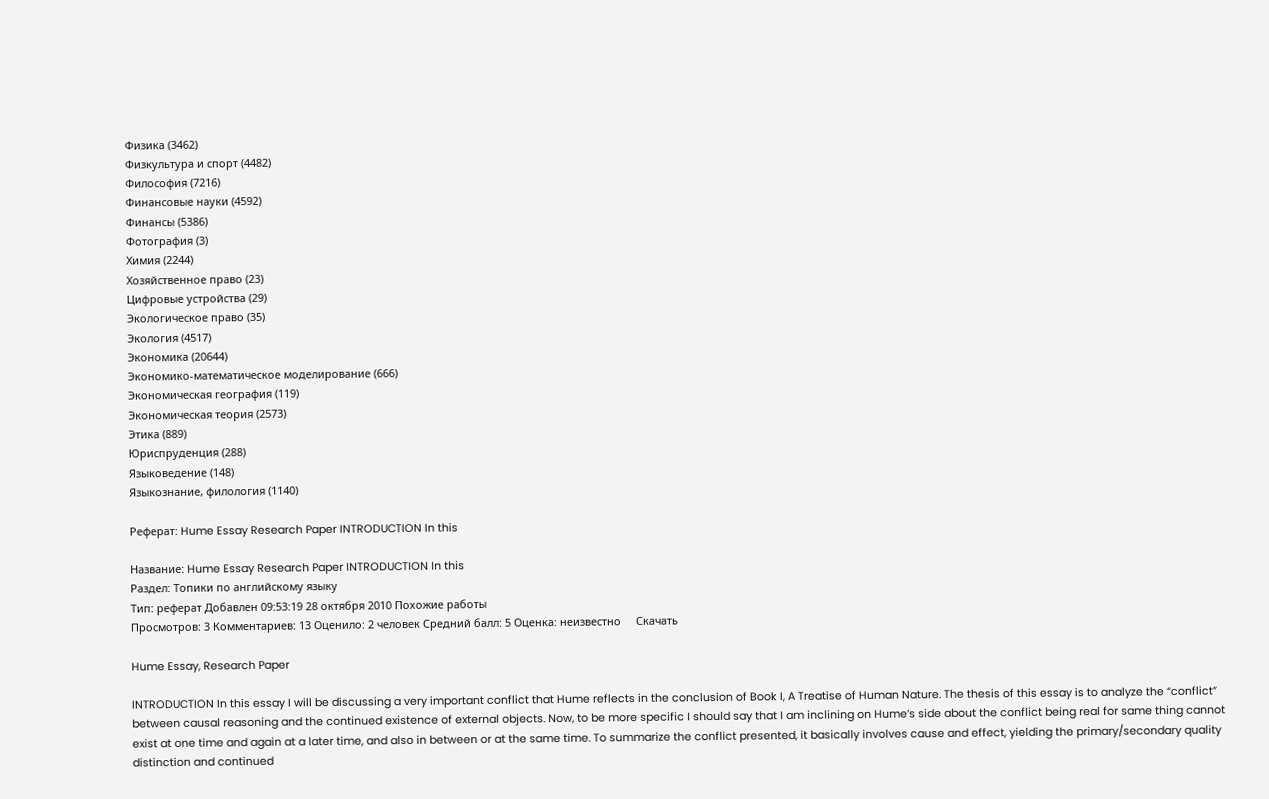Физика (3462)
Физкультура и спорт (4482)
Философия (7216)
Финансовые науки (4592)
Финансы (5386)
Фотография (3)
Химия (2244)
Хозяйственное право (23)
Цифровые устройства (29)
Экологическое право (35)
Экология (4517)
Экономика (20644)
Экономико-математическое моделирование (666)
Экономическая география (119)
Экономическая теория (2573)
Этика (889)
Юриспруденция (288)
Языковедение (148)
Языкознание, филология (1140)

Реферат: Hume Essay Research Paper INTRODUCTION In this

Название: Hume Essay Research Paper INTRODUCTION In this
Раздел: Топики по английскому языку
Тип: реферат Добавлен 09:53:19 28 октября 2010 Похожие работы
Просмотров: 3 Комментариев: 13 Оценило: 2 человек Средний балл: 5 Оценка: неизвестно     Скачать

Hume Essay, Research Paper

INTRODUCTION In this essay I will be discussing a very important conflict that Hume reflects in the conclusion of Book I, A Treatise of Human Nature. The thesis of this essay is to analyze the “conflict” between causal reasoning and the continued existence of external objects. Now, to be more specific I should say that I am inclining on Hume’s side about the conflict being real for same thing cannot exist at one time and again at a later time, and also in between or at the same time. To summarize the conflict presented, it basically involves cause and effect, yielding the primary/secondary quality distinction and continued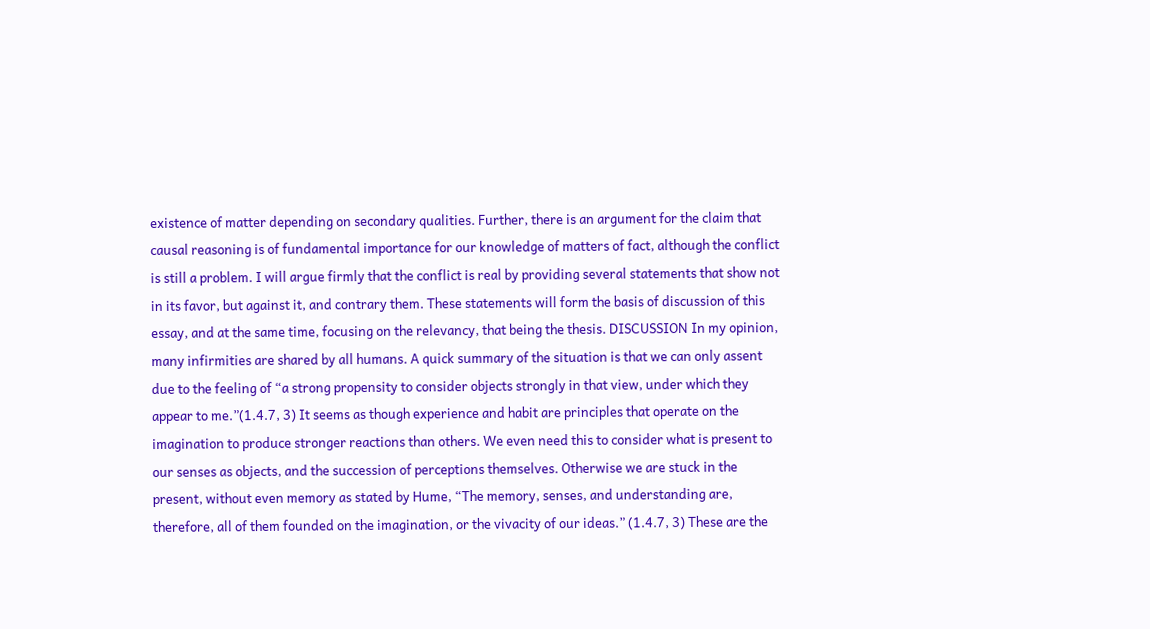existence of matter depending on secondary qualities. Further, there is an argument for the claim that causal reasoning is of fundamental importance for our knowledge of matters of fact, although the conflict is still a problem. I will argue firmly that the conflict is real by providing several statements that show not in its favor, but against it, and contrary them. These statements will form the basis of discussion of this essay, and at the same time, focusing on the relevancy, that being the thesis. DISCUSSION In my opinion, many infirmities are shared by all humans. A quick summary of the situation is that we can only assent due to the feeling of “a strong propensity to consider objects strongly in that view, under which they appear to me.”(1.4.7, 3) It seems as though experience and habit are principles that operate on the imagination to produce stronger reactions than others. We even need this to consider what is present to our senses as objects, and the succession of perceptions themselves. Otherwise we are stuck in the present, without even memory as stated by Hume, “The memory, senses, and understanding are, therefore, all of them founded on the imagination, or the vivacity of our ideas.” (1.4.7, 3) These are the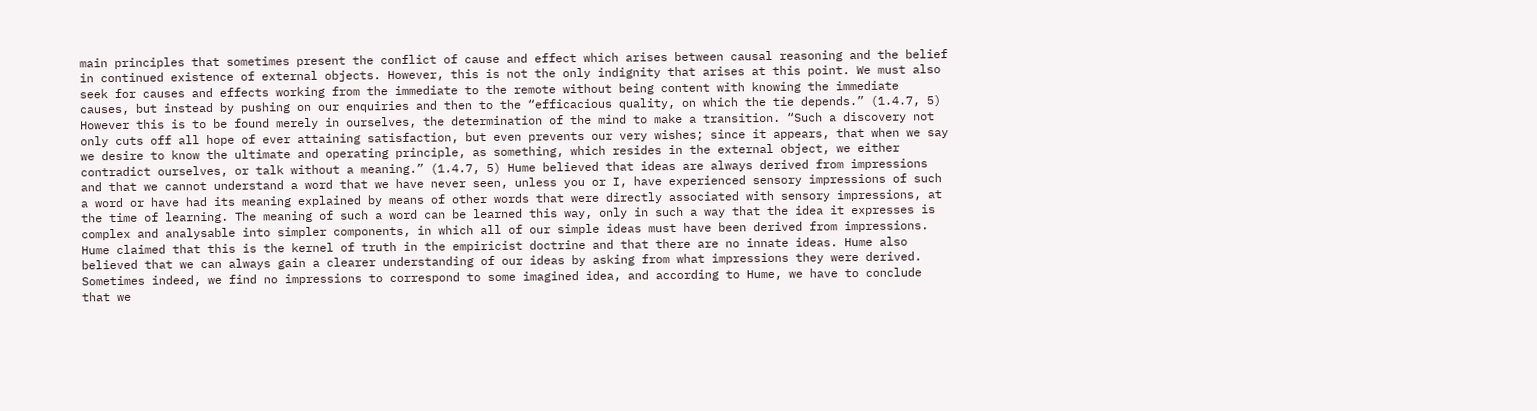main principles that sometimes present the conflict of cause and effect which arises between causal reasoning and the belief in continued existence of external objects. However, this is not the only indignity that arises at this point. We must also seek for causes and effects working from the immediate to the remote without being content with knowing the immediate causes, but instead by pushing on our enquiries and then to the “efficacious quality, on which the tie depends.” (1.4.7, 5) However this is to be found merely in ourselves, the determination of the mind to make a transition. “Such a discovery not only cuts off all hope of ever attaining satisfaction, but even prevents our very wishes; since it appears, that when we say we desire to know the ultimate and operating principle, as something, which resides in the external object, we either contradict ourselves, or talk without a meaning.” (1.4.7, 5) Hume believed that ideas are always derived from impressions and that we cannot understand a word that we have never seen, unless you or I, have experienced sensory impressions of such a word or have had its meaning explained by means of other words that were directly associated with sensory impressions, at the time of learning. The meaning of such a word can be learned this way, only in such a way that the idea it expresses is complex and analysable into simpler components, in which all of our simple ideas must have been derived from impressions. Hume claimed that this is the kernel of truth in the empiricist doctrine and that there are no innate ideas. Hume also believed that we can always gain a clearer understanding of our ideas by asking from what impressions they were derived. Sometimes indeed, we find no impressions to correspond to some imagined idea, and according to Hume, we have to conclude that we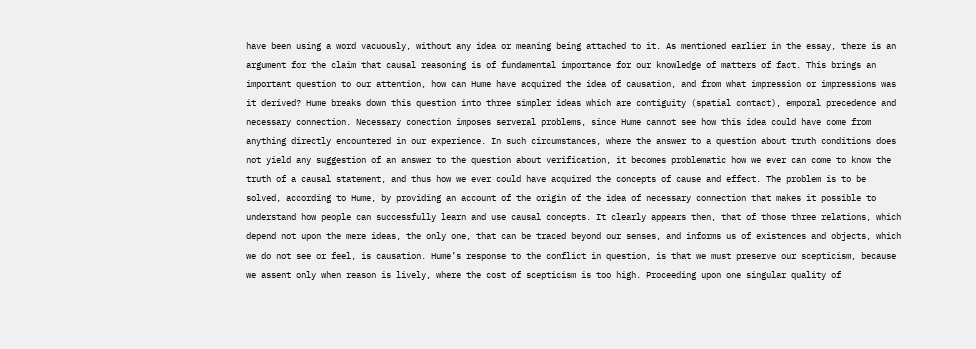have been using a word vacuously, without any idea or meaning being attached to it. As mentioned earlier in the essay, there is an argument for the claim that causal reasoning is of fundamental importance for our knowledge of matters of fact. This brings an important question to our attention, how can Hume have acquired the idea of causation, and from what impression or impressions was it derived? Hume breaks down this question into three simpler ideas which are contiguity (spatial contact), emporal precedence and necessary connection. Necessary conection imposes serveral problems, since Hume cannot see how this idea could have come from anything directly encountered in our experience. In such circumstances, where the answer to a question about truth conditions does not yield any suggestion of an answer to the question about verification, it becomes problematic how we ever can come to know the truth of a causal statement, and thus how we ever could have acquired the concepts of cause and effect. The problem is to be solved, according to Hume, by providing an account of the origin of the idea of necessary connection that makes it possible to understand how people can successfully learn and use causal concepts. It clearly appears then, that of those three relations, which depend not upon the mere ideas, the only one, that can be traced beyond our senses, and informs us of existences and objects, which we do not see or feel, is causation. Hume’s response to the conflict in question, is that we must preserve our scepticism, because we assent only when reason is lively, where the cost of scepticism is too high. Proceeding upon one singular quality of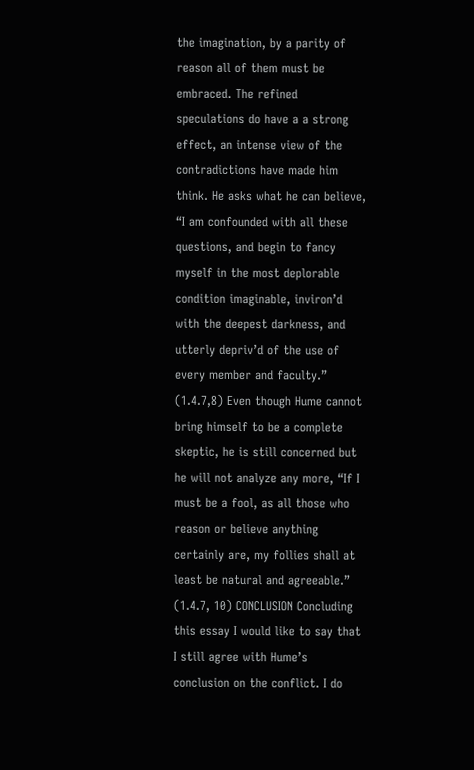the imagination, by a parity of reason all of them must be embraced. The refined speculations do have a a strong effect, an intense view of the contradictions have made him think. He asks what he can believe, “I am confounded with all these questions, and begin to fancy myself in the most deplorable condition imaginable, inviron’d with the deepest darkness, and utterly depriv’d of the use of every member and faculty.” (1.4.7,8) Even though Hume cannot bring himself to be a complete skeptic, he is still concerned but he will not analyze any more, “If I must be a fool, as all those who reason or believe anything certainly are, my follies shall at least be natural and agreeable.” (1.4.7, 10) CONCLUSION Concluding this essay I would like to say that I still agree with Hume’s conclusion on the conflict. I do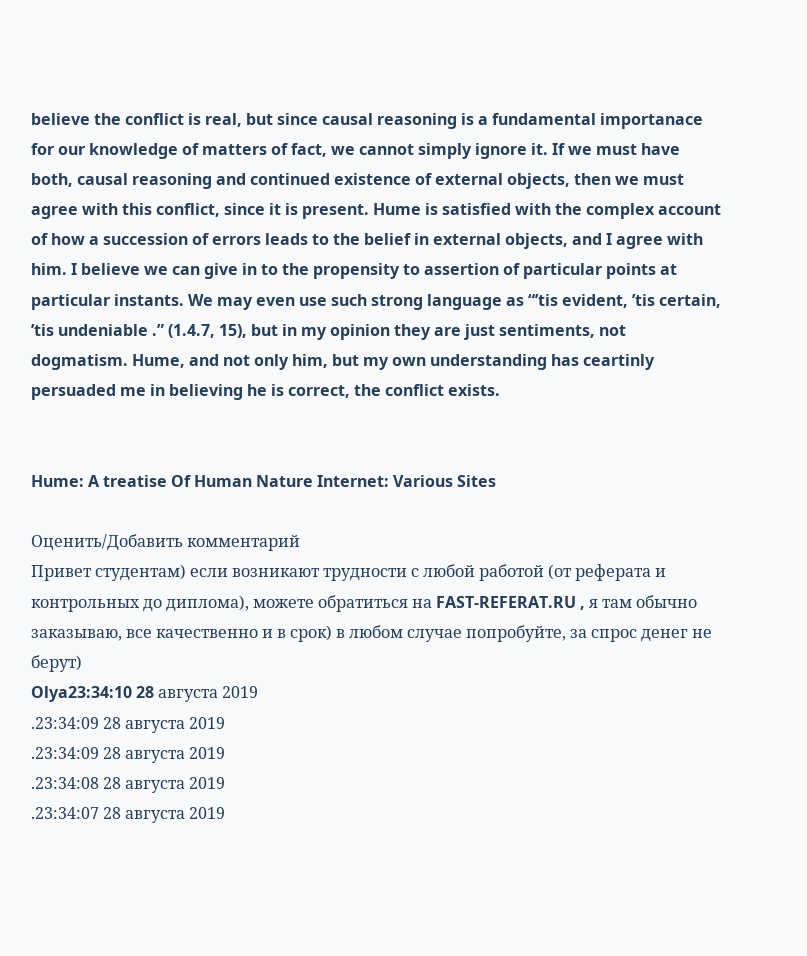believe the conflict is real, but since causal reasoning is a fundamental importanace for our knowledge of matters of fact, we cannot simply ignore it. If we must have both, causal reasoning and continued existence of external objects, then we must agree with this conflict, since it is present. Hume is satisfied with the complex account of how a succession of errors leads to the belief in external objects, and I agree with him. I believe we can give in to the propensity to assertion of particular points at particular instants. We may even use such strong language as “’tis evident, ’tis certain, ’tis undeniable .” (1.4.7, 15), but in my opinion they are just sentiments, not dogmatism. Hume, and not only him, but my own understanding has ceartinly persuaded me in believing he is correct, the conflict exists.


Hume: A treatise Of Human Nature Internet: Various Sites

Оценить/Добавить комментарий
Привет студентам) если возникают трудности с любой работой (от реферата и контрольных до диплома), можете обратиться на FAST-REFERAT.RU , я там обычно заказываю, все качественно и в срок) в любом случае попробуйте, за спрос денег не берут)
Olya23:34:10 28 августа 2019
.23:34:09 28 августа 2019
.23:34:09 28 августа 2019
.23:34:08 28 августа 2019
.23:34:07 28 августа 2019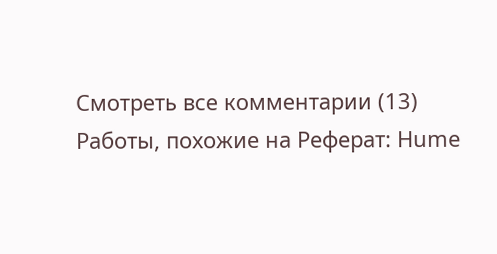Смотреть все комментарии (13)
Работы, похожие на Реферат: Hume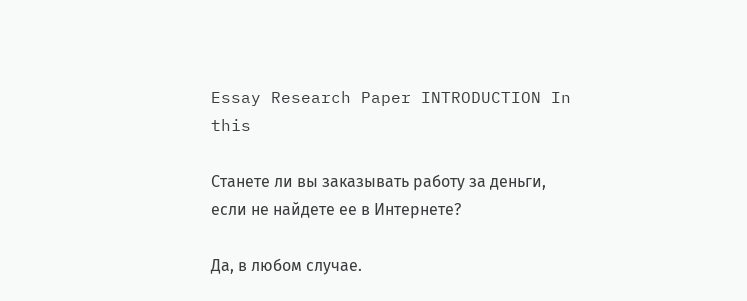Essay Research Paper INTRODUCTION In this

Станете ли вы заказывать работу за деньги, если не найдете ее в Интернете?

Да, в любом случае.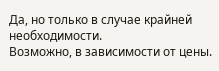Да, но только в случае крайней необходимости.
Возможно, в зависимости от цены.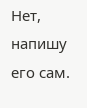Нет, напишу его сам.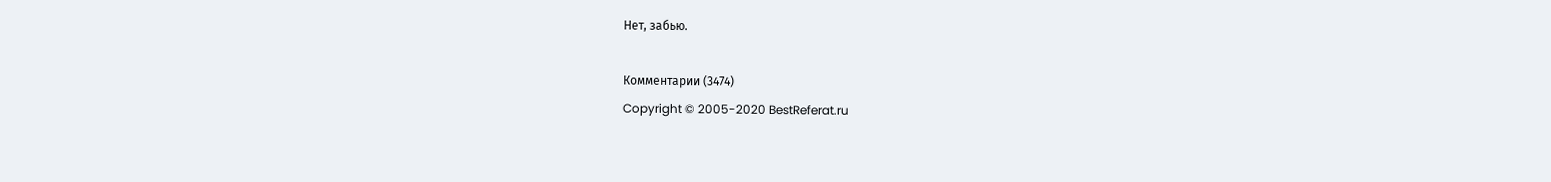Нет, забью.

Комментарии (3474)
Copyright © 2005-2020 BestReferat.ru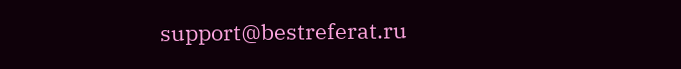support@bestreferat.ru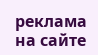реклама на сайте